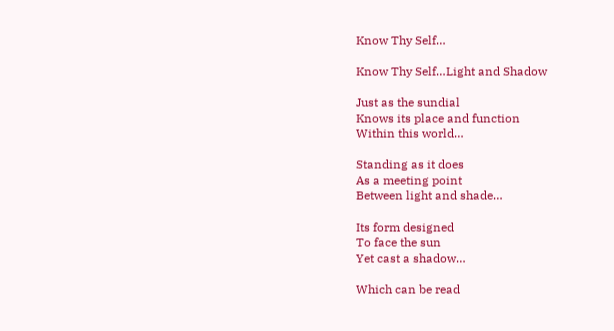Know Thy Self…

Know Thy Self…Light and Shadow

Just as the sundial
Knows its place and function
Within this world…

Standing as it does
As a meeting point
Between light and shade…

Its form designed
To face the sun
Yet cast a shadow…

Which can be read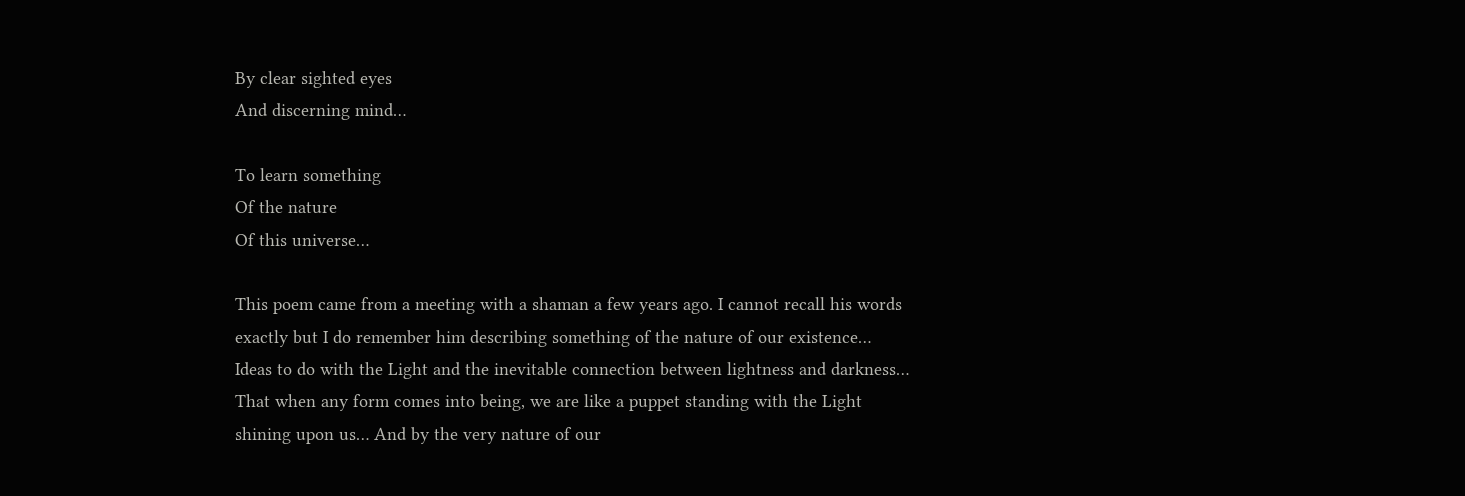By clear sighted eyes
And discerning mind…

To learn something
Of the nature
Of this universe…

This poem came from a meeting with a shaman a few years ago. I cannot recall his words exactly but I do remember him describing something of the nature of our existence… Ideas to do with the Light and the inevitable connection between lightness and darkness… That when any form comes into being, we are like a puppet standing with the Light shining upon us… And by the very nature of our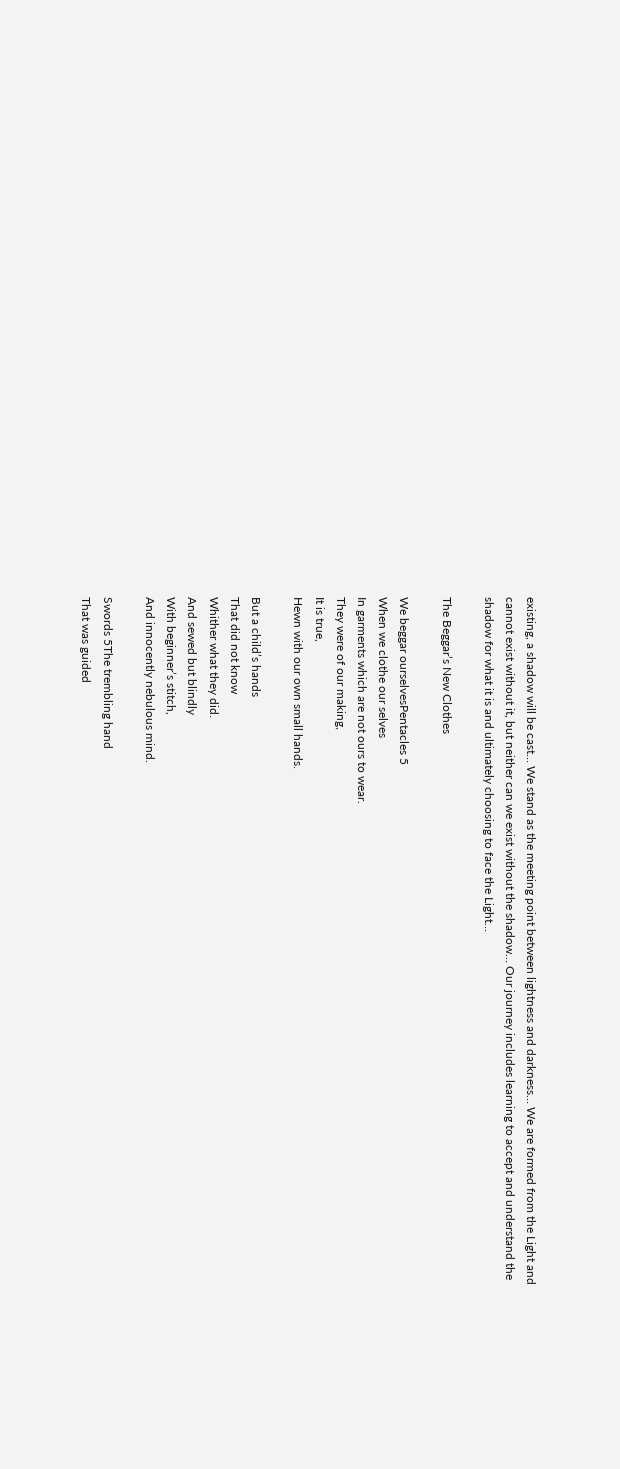existing, a shadow will be cast… We stand as the meeting point between lightness and darkness… We are formed from the Light and cannot exist without it, but neither can we exist without the shadow… Our journey includes learning to accept and understand the shadow for what it is and ultimately choosing to face the Light…

The Beggar’s New Clothes

We beggar ourselvesPentacles 5
When we clothe our selves
In garments which are not ours to wear.
They were of our making,
It is true,
Hewn with our own small hands.

But a child’s hands
That did not know
Whither what they did.
And sewed but blindly
With beginner’s stitch,
And innocently nebulous mind.

Swords 5The trembling hand
That was guided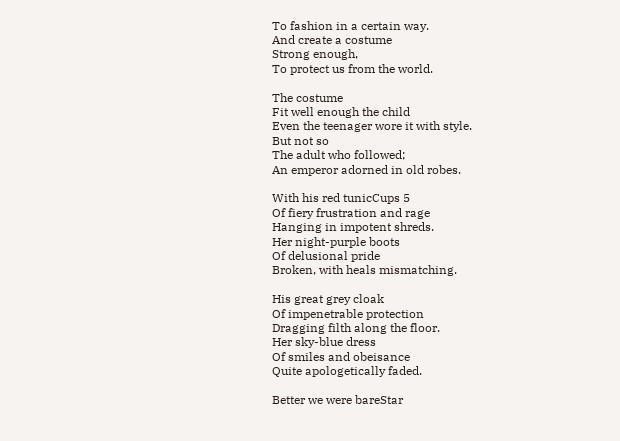To fashion in a certain way.
And create a costume
Strong enough,
To protect us from the world.

The costume
Fit well enough the child
Even the teenager wore it with style.
But not so
The adult who followed;
An emperor adorned in old robes.

With his red tunicCups 5
Of fiery frustration and rage
Hanging in impotent shreds.
Her night-purple boots
Of delusional pride
Broken, with heals mismatching.

His great grey cloak
Of impenetrable protection
Dragging filth along the floor.
Her sky-blue dress
Of smiles and obeisance
Quite apologetically faded.

Better we were bareStar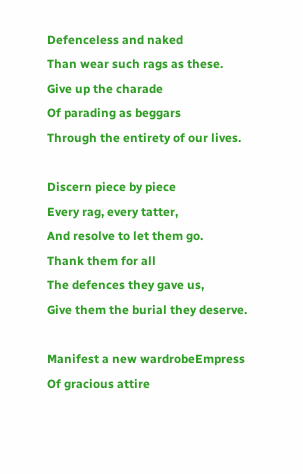Defenceless and naked
Than wear such rags as these.
Give up the charade
Of parading as beggars
Through the entirety of our lives.

Discern piece by piece
Every rag, every tatter,
And resolve to let them go.
Thank them for all
The defences they gave us,
Give them the burial they deserve.

Manifest a new wardrobeEmpress
Of gracious attire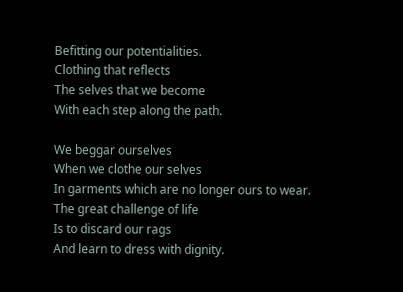Befitting our potentialities.
Clothing that reflects
The selves that we become
With each step along the path.

We beggar ourselves
When we clothe our selves
In garments which are no longer ours to wear.
The great challenge of life
Is to discard our rags
And learn to dress with dignity.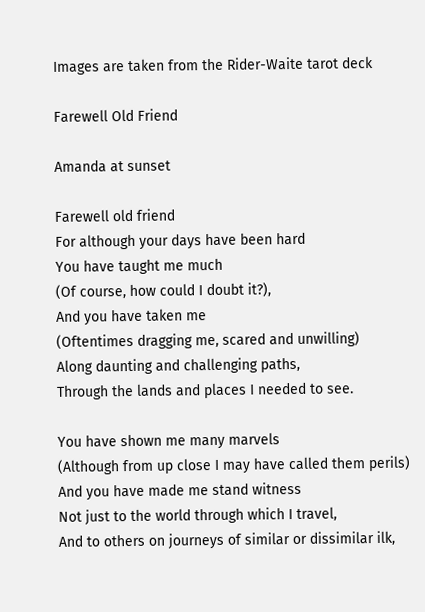Images are taken from the Rider-Waite tarot deck

Farewell Old Friend

Amanda at sunset

Farewell old friend
For although your days have been hard
You have taught me much
(Of course, how could I doubt it?),
And you have taken me
(Oftentimes dragging me, scared and unwilling)
Along daunting and challenging paths,
Through the lands and places I needed to see.

You have shown me many marvels
(Although from up close I may have called them perils)
And you have made me stand witness
Not just to the world through which I travel,
And to others on journeys of similar or dissimilar ilk,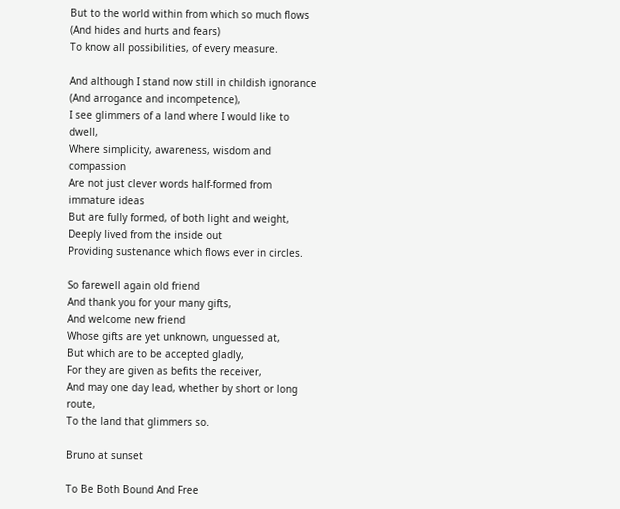But to the world within from which so much flows
(And hides and hurts and fears)
To know all possibilities, of every measure.

And although I stand now still in childish ignorance
(And arrogance and incompetence),
I see glimmers of a land where I would like to dwell,
Where simplicity, awareness, wisdom and compassion
Are not just clever words half-formed from immature ideas
But are fully formed, of both light and weight,
Deeply lived from the inside out
Providing sustenance which flows ever in circles.

So farewell again old friend
And thank you for your many gifts,
And welcome new friend
Whose gifts are yet unknown, unguessed at,
But which are to be accepted gladly,
For they are given as befits the receiver,
And may one day lead, whether by short or long route,
To the land that glimmers so.

Bruno at sunset

To Be Both Bound And Free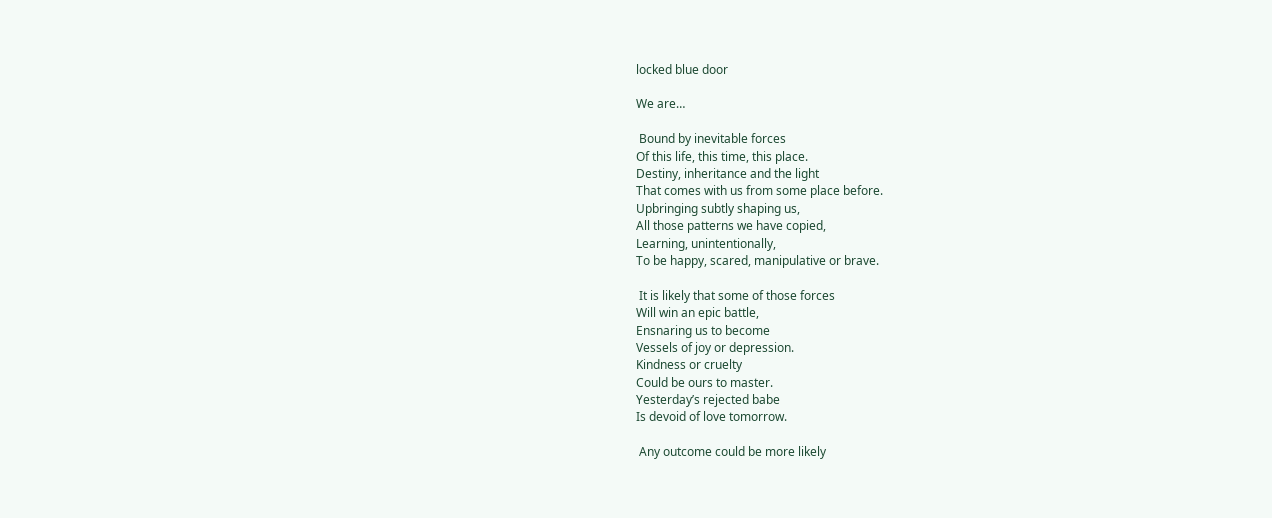locked blue door

We are…

 Bound by inevitable forces
Of this life, this time, this place.
Destiny, inheritance and the light
That comes with us from some place before.
Upbringing subtly shaping us,
All those patterns we have copied,
Learning, unintentionally,
To be happy, scared, manipulative or brave.

 It is likely that some of those forces
Will win an epic battle,
Ensnaring us to become
Vessels of joy or depression.
Kindness or cruelty
Could be ours to master.
Yesterday’s rejected babe
Is devoid of love tomorrow.

 Any outcome could be more likely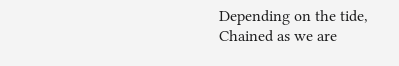Depending on the tide,
Chained as we are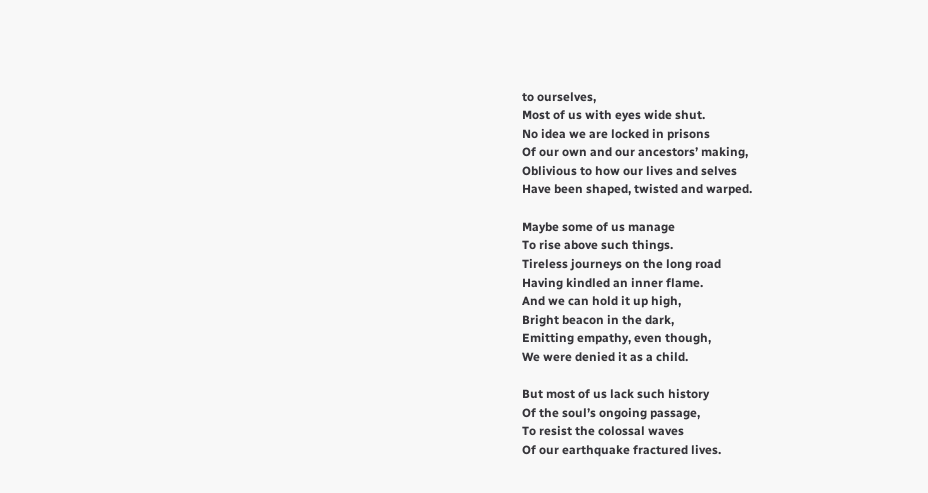to ourselves,
Most of us with eyes wide shut.
No idea we are locked in prisons
Of our own and our ancestors’ making,
Oblivious to how our lives and selves
Have been shaped, twisted and warped.

Maybe some of us manage
To rise above such things.
Tireless journeys on the long road
Having kindled an inner flame.
And we can hold it up high,
Bright beacon in the dark,
Emitting empathy, even though,
We were denied it as a child.

But most of us lack such history
Of the soul’s ongoing passage,
To resist the colossal waves
Of our earthquake fractured lives.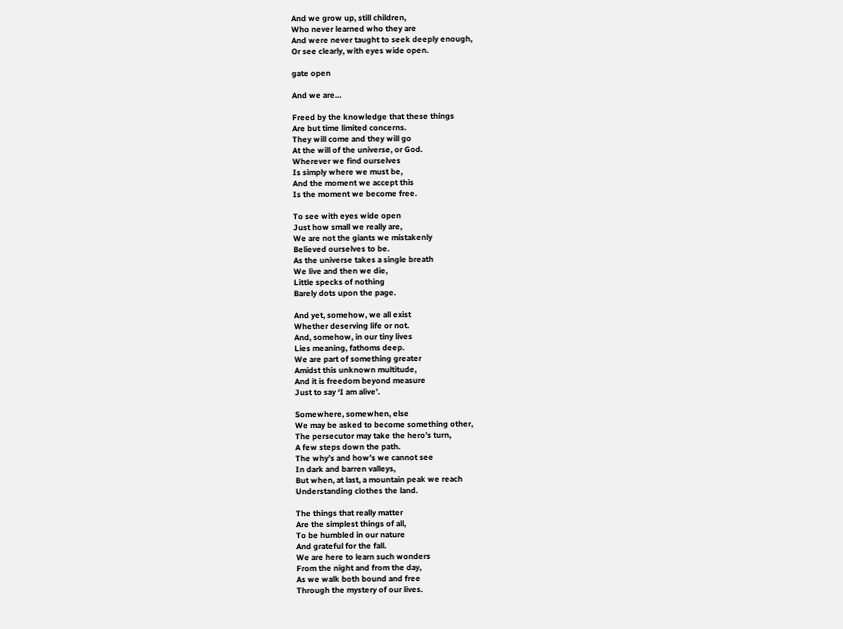And we grow up, still children,
Who never learned who they are
And were never taught to seek deeply enough,
Or see clearly, with eyes wide open.

gate open

And we are…

Freed by the knowledge that these things
Are but time limited concerns.
They will come and they will go
At the will of the universe, or God.
Wherever we find ourselves
Is simply where we must be,
And the moment we accept this
Is the moment we become free.

To see with eyes wide open
Just how small we really are,
We are not the giants we mistakenly
Believed ourselves to be.
As the universe takes a single breath
We live and then we die,
Little specks of nothing
Barely dots upon the page.

And yet, somehow, we all exist
Whether deserving life or not.
And, somehow, in our tiny lives
Lies meaning, fathoms deep.
We are part of something greater
Amidst this unknown multitude,
And it is freedom beyond measure
Just to say ‘I am alive’.

Somewhere, somewhen, else
We may be asked to become something other,
The persecutor may take the hero’s turn,
A few steps down the path.
The why’s and how’s we cannot see
In dark and barren valleys,
But when, at last, a mountain peak we reach
Understanding clothes the land.

The things that really matter
Are the simplest things of all,
To be humbled in our nature
And grateful for the fall.
We are here to learn such wonders
From the night and from the day,
As we walk both bound and free
Through the mystery of our lives.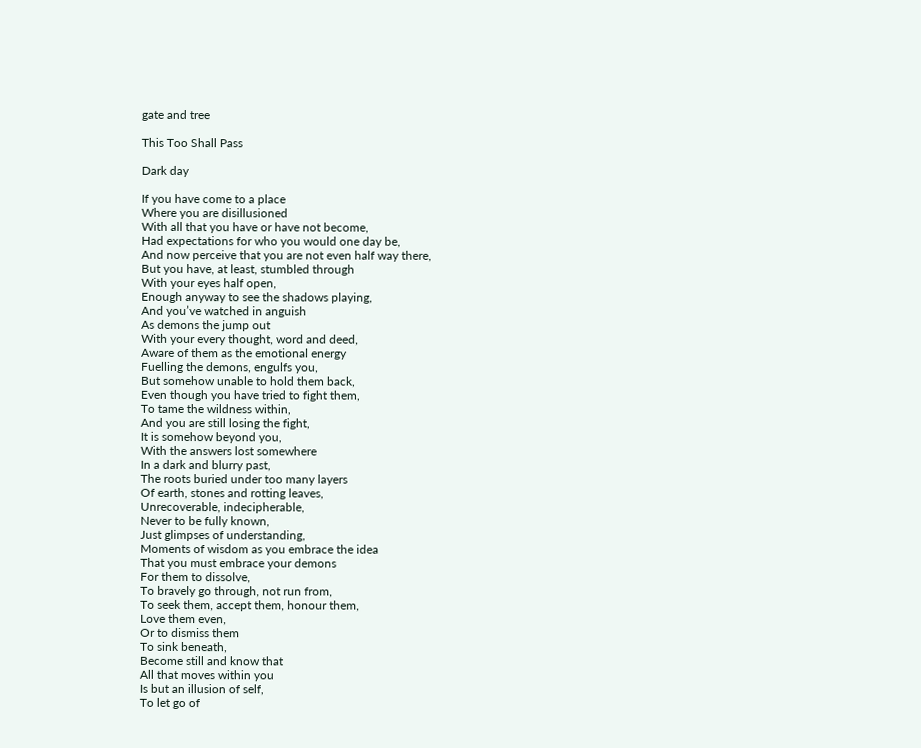gate and tree

This Too Shall Pass

Dark day

If you have come to a place
Where you are disillusioned
With all that you have or have not become,
Had expectations for who you would one day be,
And now perceive that you are not even half way there,
But you have, at least, stumbled through
With your eyes half open,
Enough anyway to see the shadows playing,
And you’ve watched in anguish
As demons the jump out
With your every thought, word and deed,
Aware of them as the emotional energy
Fuelling the demons, engulfs you,
But somehow unable to hold them back,
Even though you have tried to fight them,
To tame the wildness within,
And you are still losing the fight,
It is somehow beyond you,
With the answers lost somewhere
In a dark and blurry past,
The roots buried under too many layers
Of earth, stones and rotting leaves,
Unrecoverable, indecipherable,
Never to be fully known,
Just glimpses of understanding,
Moments of wisdom as you embrace the idea
That you must embrace your demons
For them to dissolve,
To bravely go through, not run from,
To seek them, accept them, honour them,
Love them even,
Or to dismiss them
To sink beneath,
Become still and know that
All that moves within you
Is but an illusion of self,
To let go of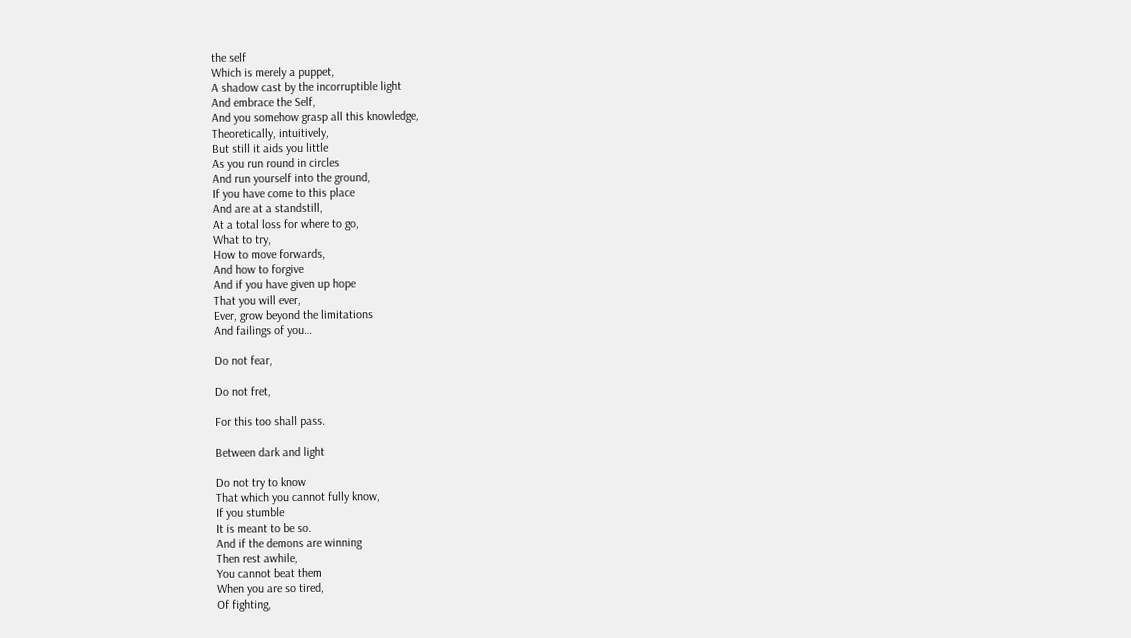the self
Which is merely a puppet,
A shadow cast by the incorruptible light
And embrace the Self,
And you somehow grasp all this knowledge,
Theoretically, intuitively,
But still it aids you little
As you run round in circles
And run yourself into the ground,
If you have come to this place
And are at a standstill,
At a total loss for where to go,
What to try,
How to move forwards,
And how to forgive
And if you have given up hope
That you will ever,
Ever, grow beyond the limitations
And failings of you…

Do not fear,

Do not fret,

For this too shall pass.

Between dark and light

Do not try to know
That which you cannot fully know,
If you stumble
It is meant to be so.
And if the demons are winning
Then rest awhile,
You cannot beat them
When you are so tired,
Of fighting,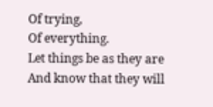Of trying,
Of everything.
Let things be as they are
And know that they will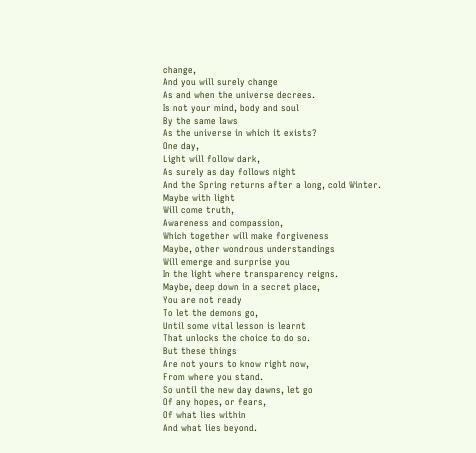change,
And you will surely change
As and when the universe decrees.
Is not your mind, body and soul
By the same laws
As the universe in which it exists?
One day,
Light will follow dark,
As surely as day follows night
And the Spring returns after a long, cold Winter.
Maybe with light
Will come truth,
Awareness and compassion,
Which together will make forgiveness
Maybe, other wondrous understandings
Will emerge and surprise you
In the light where transparency reigns.
Maybe, deep down in a secret place,
You are not ready
To let the demons go,
Until some vital lesson is learnt
That unlocks the choice to do so.
But these things
Are not yours to know right now,
From where you stand.
So until the new day dawns, let go
Of any hopes, or fears,
Of what lies within
And what lies beyond.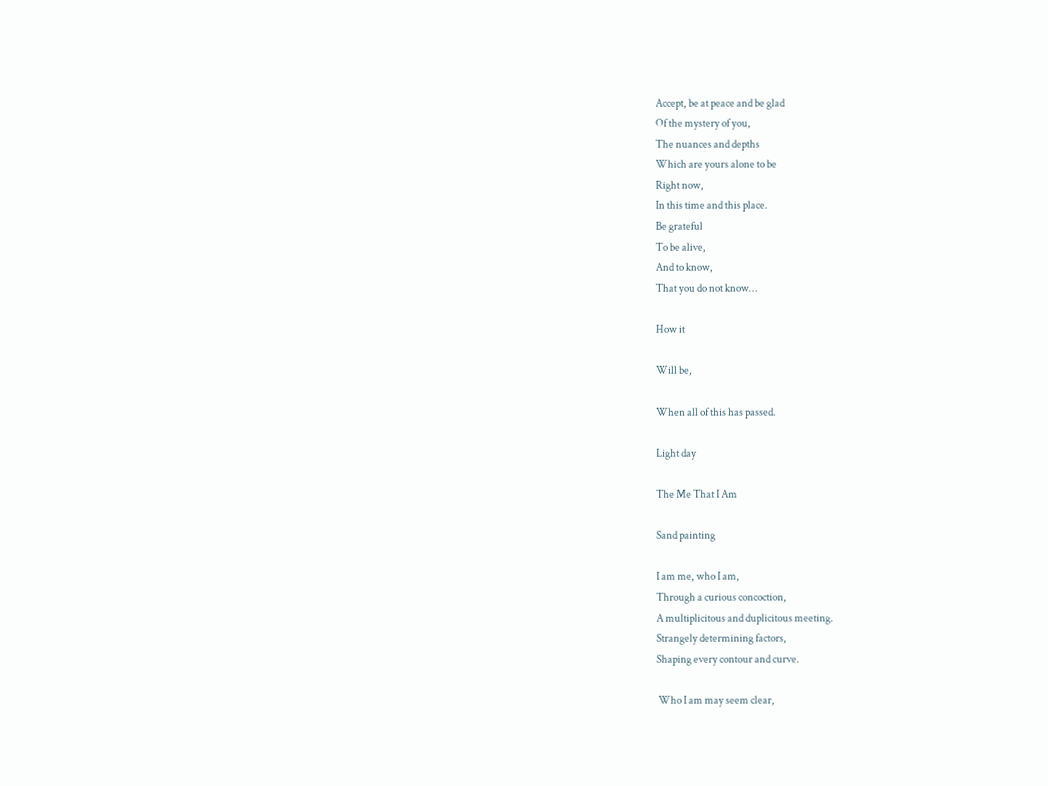Accept, be at peace and be glad
Of the mystery of you,
The nuances and depths
Which are yours alone to be
Right now,
In this time and this place.
Be grateful
To be alive,
And to know,
That you do not know…

How it

Will be,

When all of this has passed.

Light day

The Me That I Am

Sand painting

I am me, who I am,
Through a curious concoction,
A multiplicitous and duplicitous meeting.
Strangely determining factors,
Shaping every contour and curve.

 Who I am may seem clear,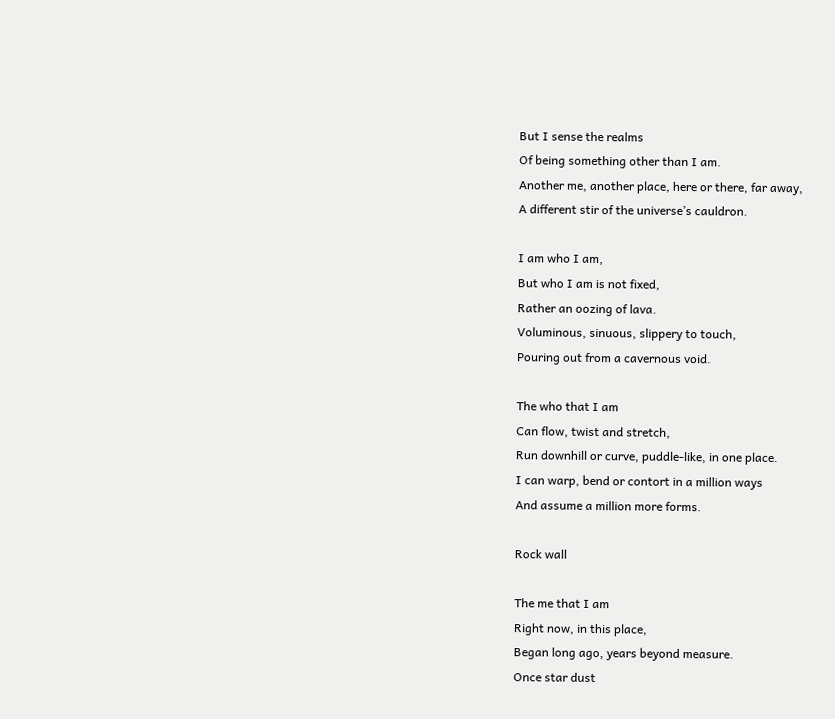But I sense the realms
Of being something other than I am.
Another me, another place, here or there, far away,
A different stir of the universe’s cauldron.

I am who I am,
But who I am is not fixed,
Rather an oozing of lava.
Voluminous, sinuous, slippery to touch,
Pouring out from a cavernous void.

The who that I am
Can flow, twist and stretch,
Run downhill or curve, puddle-like, in one place.
I can warp, bend or contort in a million ways
And assume a million more forms.

Rock wall

The me that I am
Right now, in this place,
Began long ago, years beyond measure.
Once star dust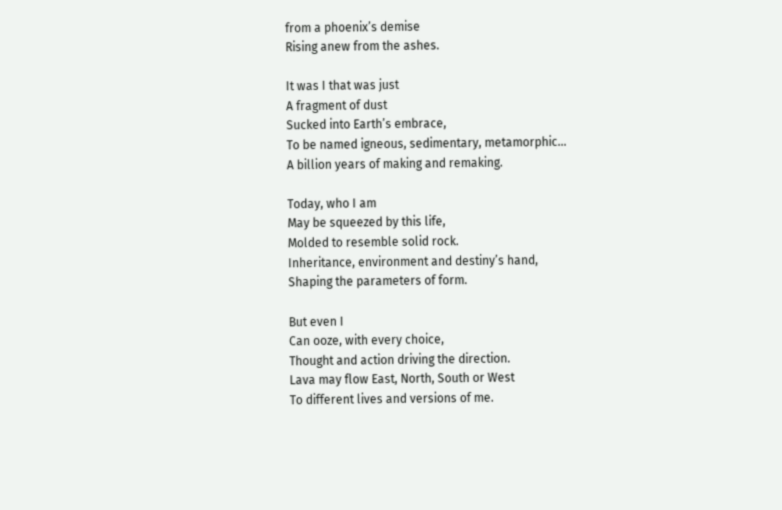from a phoenix’s demise
Rising anew from the ashes.

It was I that was just
A fragment of dust
Sucked into Earth’s embrace,
To be named igneous, sedimentary, metamorphic…
A billion years of making and remaking.

Today, who I am
May be squeezed by this life,
Molded to resemble solid rock.
Inheritance, environment and destiny’s hand,
Shaping the parameters of form.

But even I
Can ooze, with every choice,
Thought and action driving the direction.
Lava may flow East, North, South or West
To different lives and versions of me.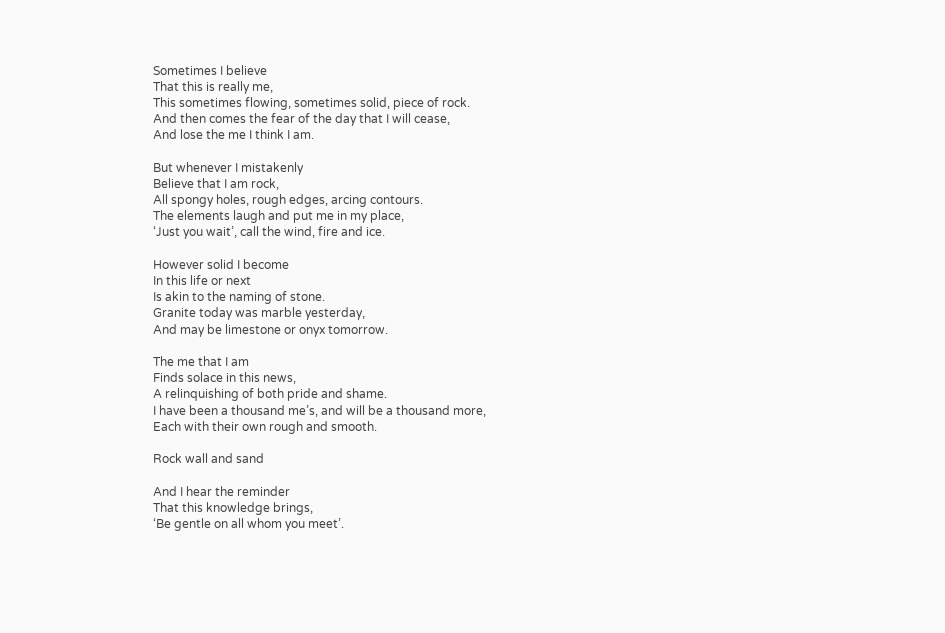Sometimes I believe
That this is really me,
This sometimes flowing, sometimes solid, piece of rock.
And then comes the fear of the day that I will cease,
And lose the me I think I am.

But whenever I mistakenly
Believe that I am rock,
All spongy holes, rough edges, arcing contours.
The elements laugh and put me in my place,
‘Just you wait’, call the wind, fire and ice.

However solid I become
In this life or next
Is akin to the naming of stone.
Granite today was marble yesterday,
And may be limestone or onyx tomorrow.

The me that I am
Finds solace in this news,
A relinquishing of both pride and shame.
I have been a thousand me’s, and will be a thousand more,
Each with their own rough and smooth.

Rock wall and sand

And I hear the reminder
That this knowledge brings,
‘Be gentle on all whom you meet’.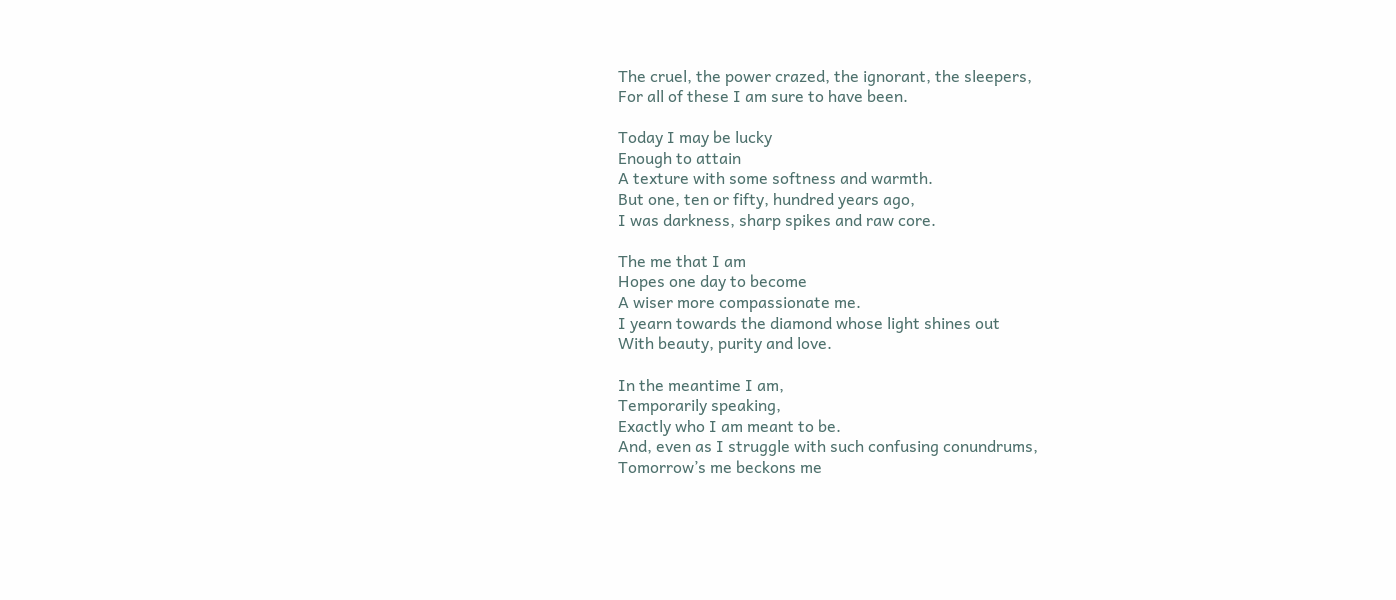The cruel, the power crazed, the ignorant, the sleepers,
For all of these I am sure to have been.

Today I may be lucky
Enough to attain
A texture with some softness and warmth.
But one, ten or fifty, hundred years ago,
I was darkness, sharp spikes and raw core.

The me that I am
Hopes one day to become
A wiser more compassionate me.
I yearn towards the diamond whose light shines out
With beauty, purity and love.

In the meantime I am,
Temporarily speaking,
Exactly who I am meant to be.
And, even as I struggle with such confusing conundrums,
Tomorrow’s me beckons me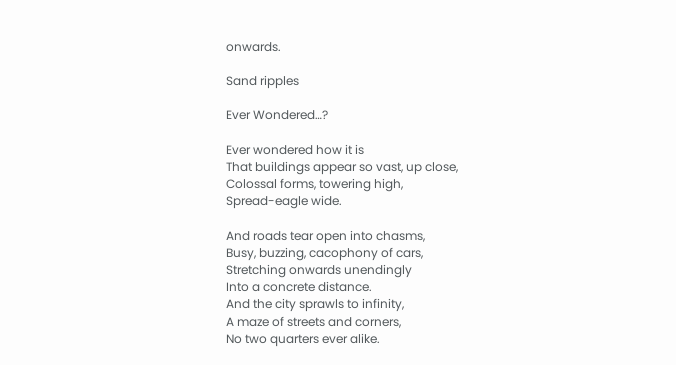onwards.

Sand ripples

Ever Wondered…?

Ever wondered how it is
That buildings appear so vast, up close,
Colossal forms, towering high,
Spread-eagle wide.

And roads tear open into chasms,
Busy, buzzing, cacophony of cars,
Stretching onwards unendingly
Into a concrete distance.
And the city sprawls to infinity,
A maze of streets and corners,
No two quarters ever alike.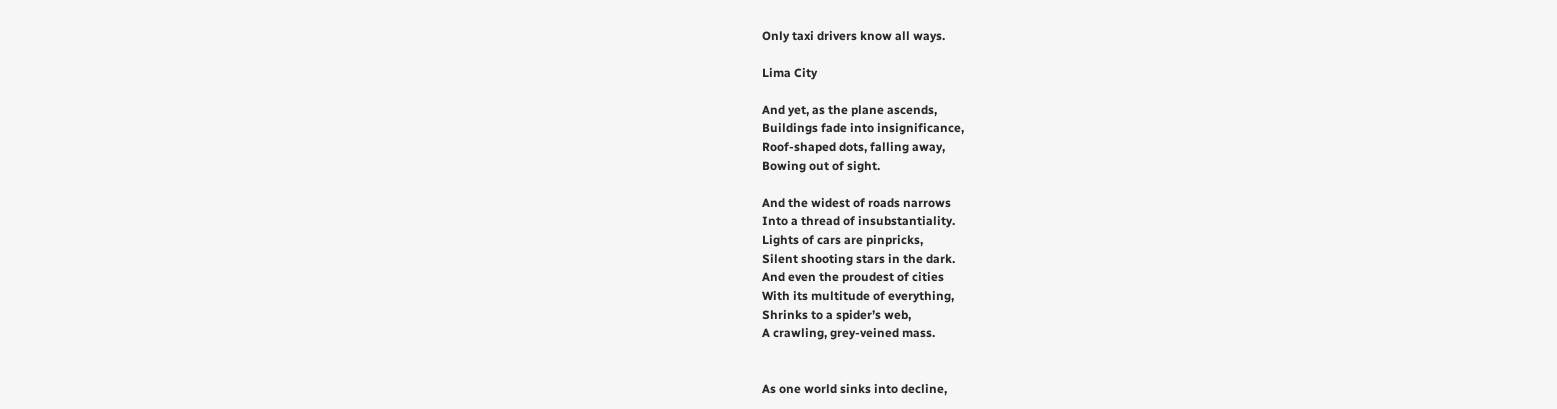Only taxi drivers know all ways.

Lima City

And yet, as the plane ascends,
Buildings fade into insignificance,
Roof-shaped dots, falling away,
Bowing out of sight.

And the widest of roads narrows
Into a thread of insubstantiality.
Lights of cars are pinpricks,
Silent shooting stars in the dark.
And even the proudest of cities
With its multitude of everything,
Shrinks to a spider’s web,
A crawling, grey-veined mass.


As one world sinks into decline,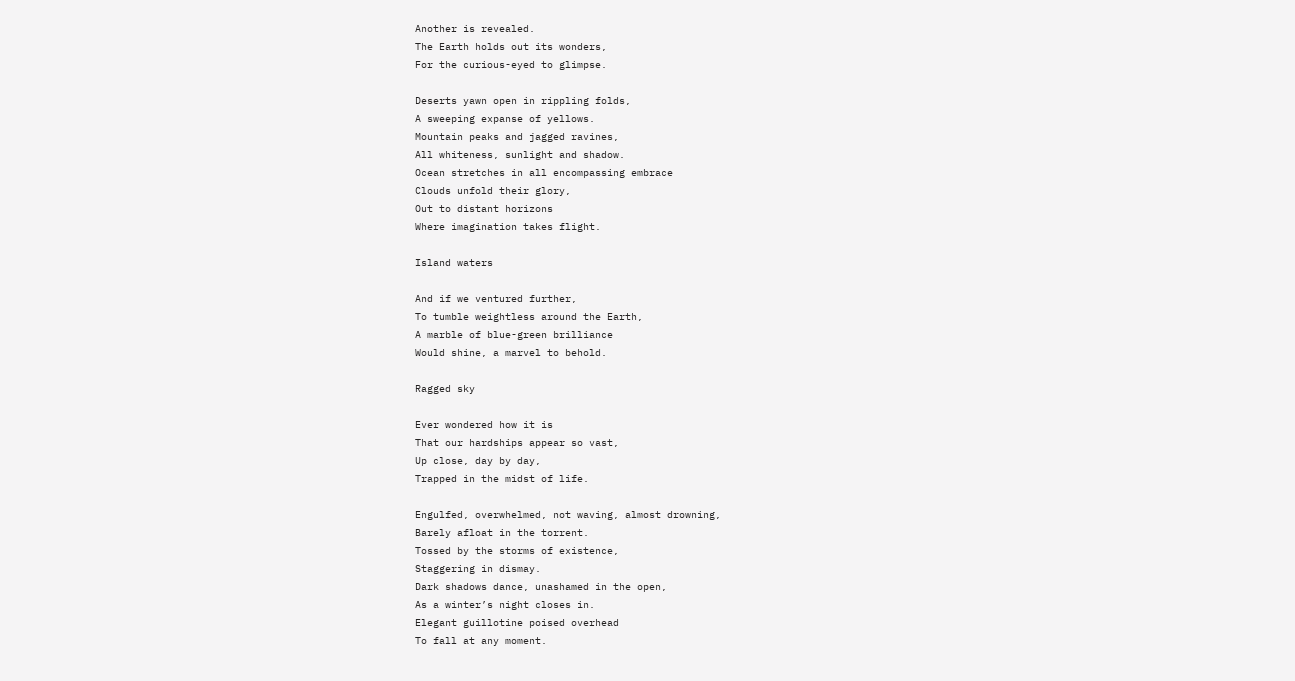Another is revealed.
The Earth holds out its wonders,
For the curious-eyed to glimpse.

Deserts yawn open in rippling folds,
A sweeping expanse of yellows.
Mountain peaks and jagged ravines,
All whiteness, sunlight and shadow.
Ocean stretches in all encompassing embrace
Clouds unfold their glory,
Out to distant horizons
Where imagination takes flight.

Island waters

And if we ventured further,
To tumble weightless around the Earth,
A marble of blue-green brilliance
Would shine, a marvel to behold.

Ragged sky

Ever wondered how it is
That our hardships appear so vast,
Up close, day by day,
Trapped in the midst of life.

Engulfed, overwhelmed, not waving, almost drowning,
Barely afloat in the torrent.
Tossed by the storms of existence,
Staggering in dismay.
Dark shadows dance, unashamed in the open,
As a winter’s night closes in.
Elegant guillotine poised overhead
To fall at any moment.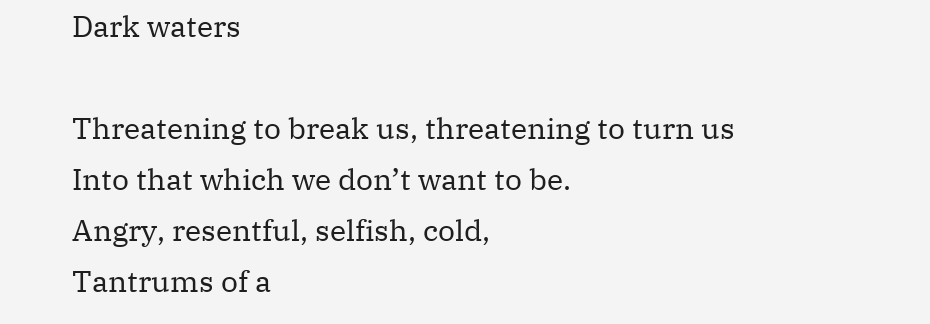Dark waters

Threatening to break us, threatening to turn us
Into that which we don’t want to be.
Angry, resentful, selfish, cold,
Tantrums of a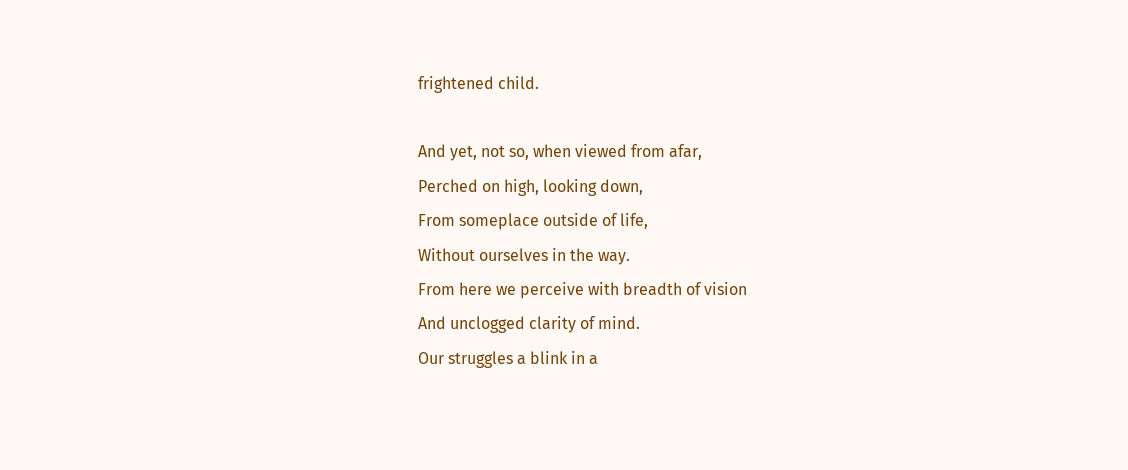frightened child.

And yet, not so, when viewed from afar,
Perched on high, looking down,
From someplace outside of life,
Without ourselves in the way.
From here we perceive with breadth of vision
And unclogged clarity of mind.
Our struggles a blink in a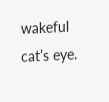wakeful cat’s eye.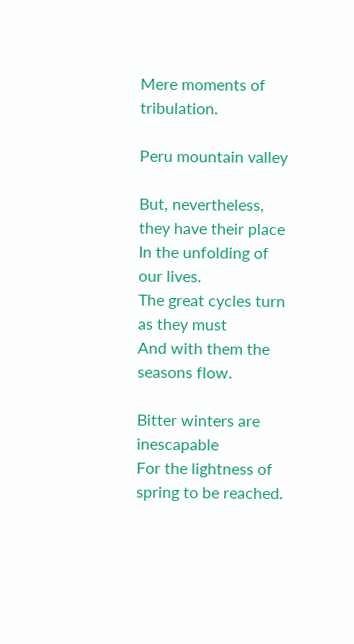Mere moments of tribulation.

Peru mountain valley

But, nevertheless, they have their place
In the unfolding of our lives.
The great cycles turn as they must
And with them the seasons flow.

Bitter winters are inescapable
For the lightness of spring to be reached.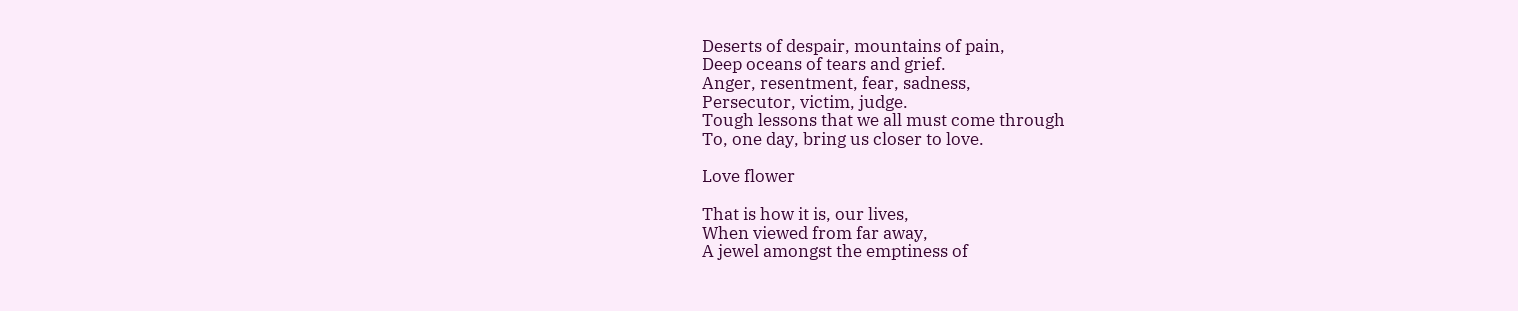Deserts of despair, mountains of pain,
Deep oceans of tears and grief.
Anger, resentment, fear, sadness,
Persecutor, victim, judge.
Tough lessons that we all must come through
To, one day, bring us closer to love.

Love flower

That is how it is, our lives,
When viewed from far away,
A jewel amongst the emptiness of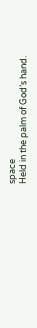space
Held in the palm of God’s hand.